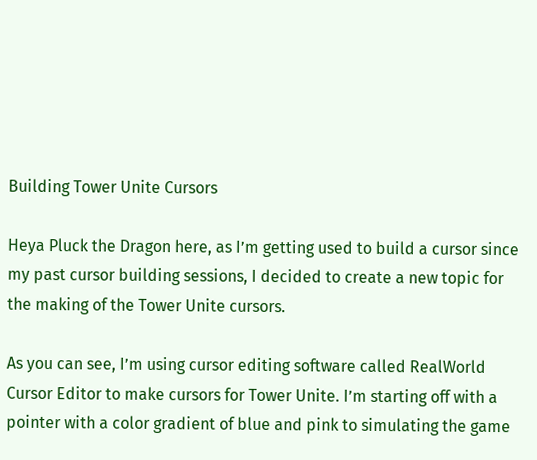Building Tower Unite Cursors

Heya Pluck the Dragon here, as I’m getting used to build a cursor since my past cursor building sessions, I decided to create a new topic for the making of the Tower Unite cursors.

As you can see, I’m using cursor editing software called RealWorld Cursor Editor to make cursors for Tower Unite. I’m starting off with a pointer with a color gradient of blue and pink to simulating the game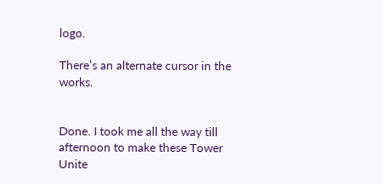logo.

There’s an alternate cursor in the works.


Done. I took me all the way till afternoon to make these Tower Unite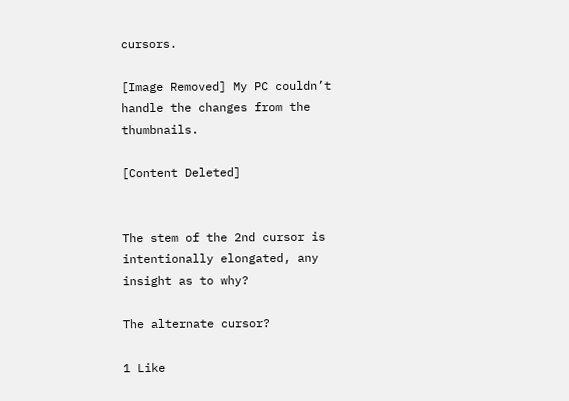cursors.

[Image Removed] My PC couldn’t handle the changes from the thumbnails.

[Content Deleted]


The stem of the 2nd cursor is intentionally elongated, any insight as to why?

The alternate cursor?

1 Like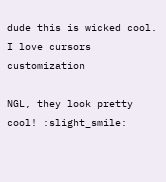dude this is wicked cool.
I love cursors customization

NGL, they look pretty cool! :slight_smile: